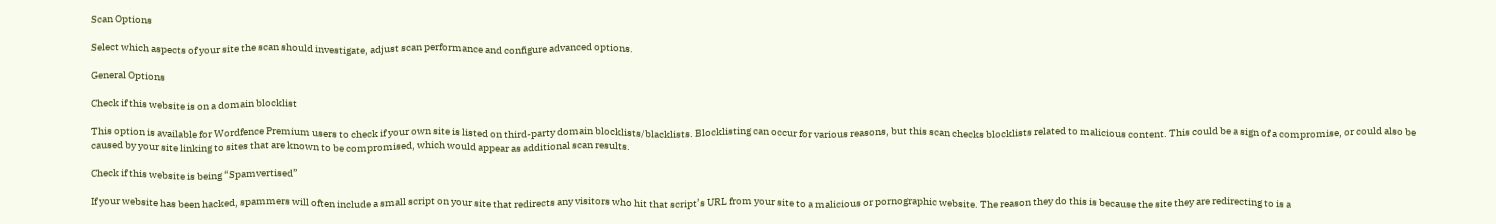Scan Options

Select which aspects of your site the scan should investigate, adjust scan performance and configure advanced options.

General Options

Check if this website is on a domain blocklist

This option is available for Wordfence Premium users to check if your own site is listed on third-party domain blocklists/blacklists. Blocklisting can occur for various reasons, but this scan checks blocklists related to malicious content. This could be a sign of a compromise, or could also be caused by your site linking to sites that are known to be compromised, which would appear as additional scan results.

Check if this website is being “Spamvertised”

If your website has been hacked, spammers will often include a small script on your site that redirects any visitors who hit that script’s URL from your site to a malicious or pornographic website. The reason they do this is because the site they are redirecting to is a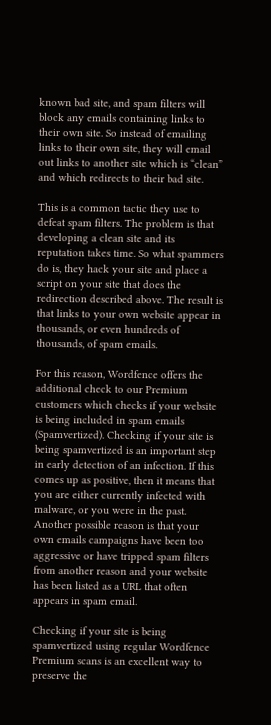known bad site, and spam filters will block any emails containing links to their own site. So instead of emailing links to their own site, they will email out links to another site which is “clean” and which redirects to their bad site.

This is a common tactic they use to defeat spam filters. The problem is that developing a clean site and its reputation takes time. So what spammers do is, they hack your site and place a script on your site that does the redirection described above. The result is that links to your own website appear in thousands, or even hundreds of thousands, of spam emails.

For this reason, Wordfence offers the additional check to our Premium customers which checks if your website is being included in spam emails (Spamvertized). Checking if your site is being spamvertized is an important step in early detection of an infection. If this comes up as positive, then it means that you are either currently infected with malware, or you were in the past. Another possible reason is that your own emails campaigns have been too aggressive or have tripped spam filters from another reason and your website has been listed as a URL that often appears in spam email.

Checking if your site is being spamvertized using regular Wordfence Premium scans is an excellent way to preserve the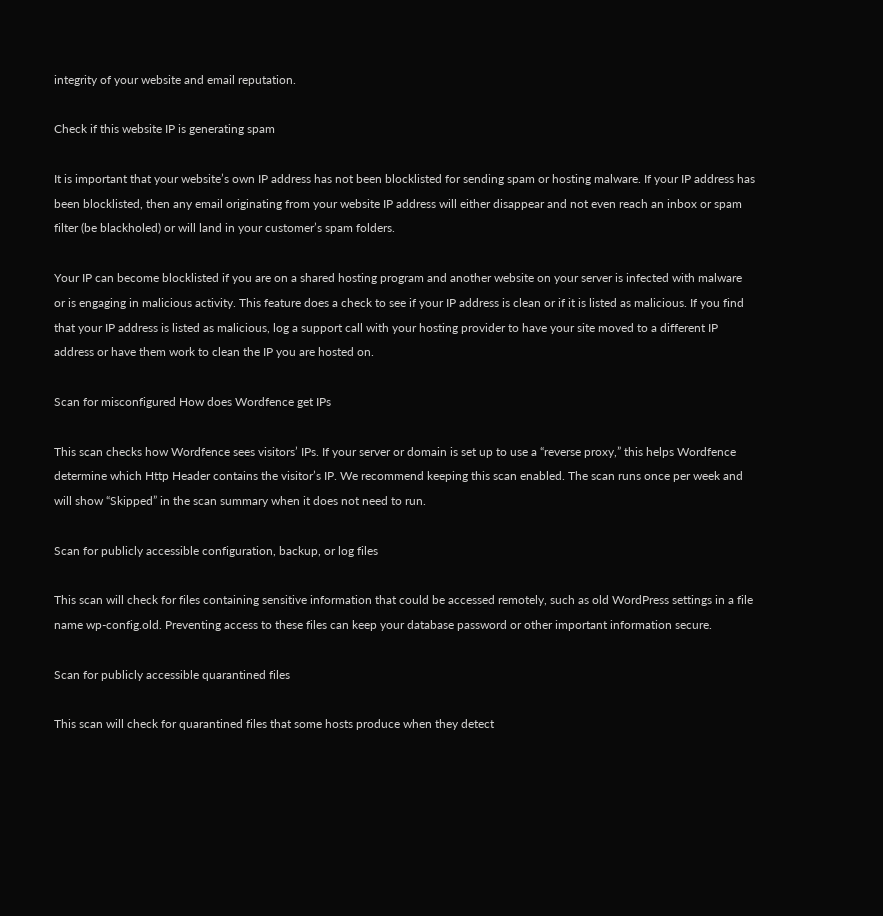integrity of your website and email reputation.

Check if this website IP is generating spam

It is important that your website’s own IP address has not been blocklisted for sending spam or hosting malware. If your IP address has been blocklisted, then any email originating from your website IP address will either disappear and not even reach an inbox or spam filter (be blackholed) or will land in your customer’s spam folders.

Your IP can become blocklisted if you are on a shared hosting program and another website on your server is infected with malware or is engaging in malicious activity. This feature does a check to see if your IP address is clean or if it is listed as malicious. If you find that your IP address is listed as malicious, log a support call with your hosting provider to have your site moved to a different IP address or have them work to clean the IP you are hosted on.

Scan for misconfigured How does Wordfence get IPs

This scan checks how Wordfence sees visitors’ IPs. If your server or domain is set up to use a “reverse proxy,” this helps Wordfence determine which Http Header contains the visitor’s IP. We recommend keeping this scan enabled. The scan runs once per week and will show “Skipped” in the scan summary when it does not need to run.

Scan for publicly accessible configuration, backup, or log files

This scan will check for files containing sensitive information that could be accessed remotely, such as old WordPress settings in a file name wp-config.old. Preventing access to these files can keep your database password or other important information secure.

Scan for publicly accessible quarantined files

This scan will check for quarantined files that some hosts produce when they detect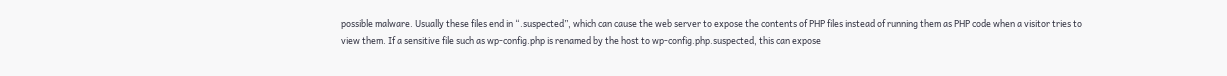possible malware. Usually these files end in “.suspected”, which can cause the web server to expose the contents of PHP files instead of running them as PHP code when a visitor tries to view them. If a sensitive file such as wp-config.php is renamed by the host to wp-config.php.suspected, this can expose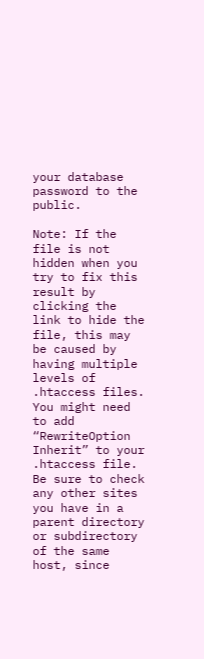your database password to the public.

Note: If the file is not hidden when you try to fix this result by clicking the link to hide the file, this may be caused by having multiple levels of .htaccess files. You might need to add “RewriteOption Inherit” to your .htaccess file. Be sure to check any other sites you have in a parent directory or subdirectory of the same host, since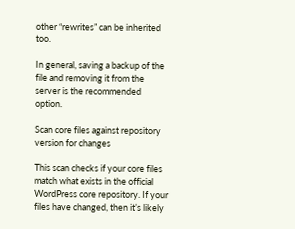other “rewrites” can be inherited too.

In general, saving a backup of the file and removing it from the server is the recommended option.

Scan core files against repository version for changes

This scan checks if your core files match what exists in the official WordPress core repository. If your files have changed, then it’s likely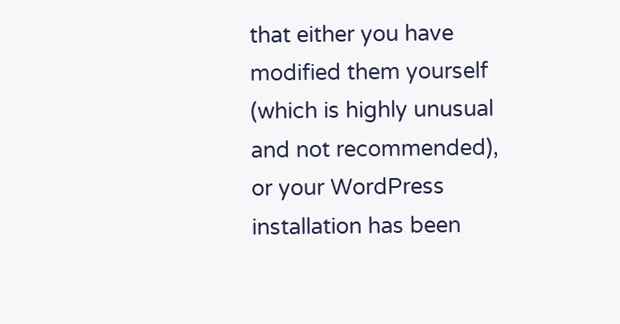that either you have modified them yourself (which is highly unusual and not recommended), or your WordPress installation has been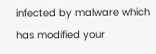infected by malware which has modified your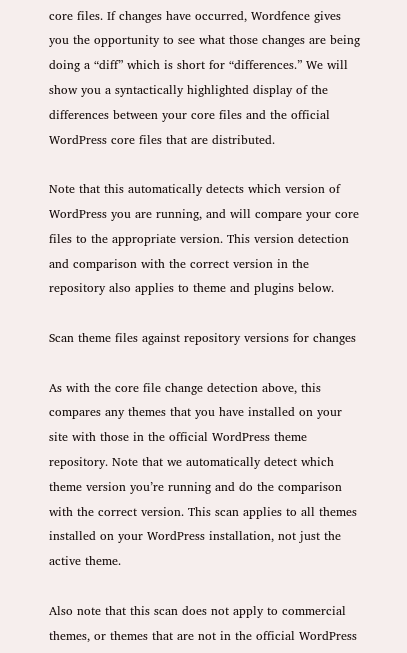core files. If changes have occurred, Wordfence gives you the opportunity to see what those changes are being doing a “diff” which is short for “differences.” We will show you a syntactically highlighted display of the differences between your core files and the official WordPress core files that are distributed.

Note that this automatically detects which version of WordPress you are running, and will compare your core files to the appropriate version. This version detection and comparison with the correct version in the repository also applies to theme and plugins below.

Scan theme files against repository versions for changes

As with the core file change detection above, this compares any themes that you have installed on your site with those in the official WordPress theme repository. Note that we automatically detect which theme version you’re running and do the comparison with the correct version. This scan applies to all themes installed on your WordPress installation, not just the active theme.

Also note that this scan does not apply to commercial themes, or themes that are not in the official WordPress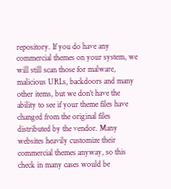repository. If you do have any commercial themes on your system, we will still scan those for malware, malicious URLs, backdoors and many other items, but we don’t have the ability to see if your theme files have changed from the original files distributed by the vendor. Many websites heavily customize their commercial themes anyway, so this check in many cases would be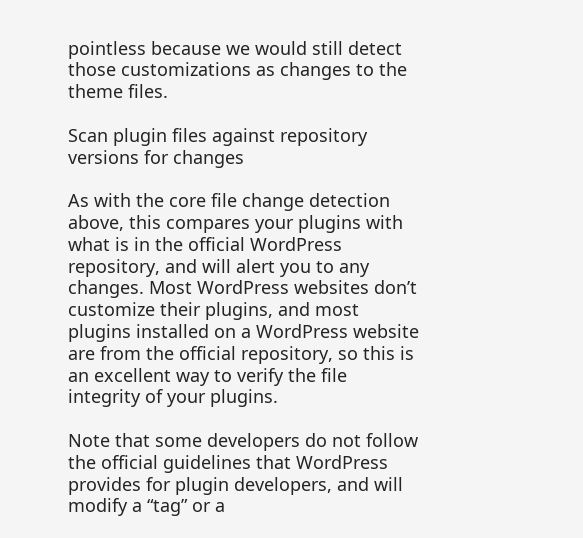pointless because we would still detect those customizations as changes to the theme files.

Scan plugin files against repository versions for changes

As with the core file change detection above, this compares your plugins with what is in the official WordPress repository, and will alert you to any changes. Most WordPress websites don’t customize their plugins, and most plugins installed on a WordPress website are from the official repository, so this is an excellent way to verify the file integrity of your plugins.

Note that some developers do not follow the official guidelines that WordPress provides for plugin developers, and will modify a “tag” or a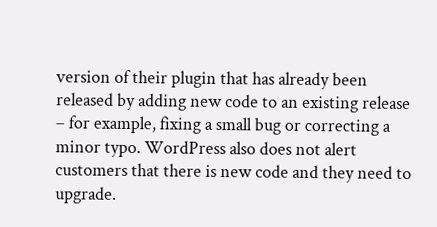version of their plugin that has already been released by adding new code to an existing release – for example, fixing a small bug or correcting a minor typo. WordPress also does not alert customers that there is new code and they need to upgrade.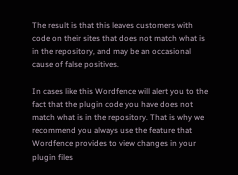The result is that this leaves customers with code on their sites that does not match what is in the repository, and may be an occasional cause of false positives.

In cases like this Wordfence will alert you to the fact that the plugin code you have does not match what is in the repository. That is why we recommend you always use the feature that Wordfence provides to view changes in your plugin files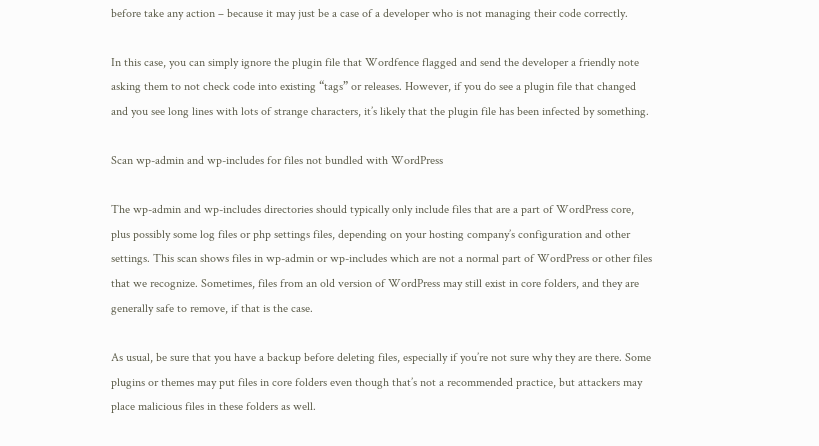before take any action – because it may just be a case of a developer who is not managing their code correctly.

In this case, you can simply ignore the plugin file that Wordfence flagged and send the developer a friendly note asking them to not check code into existing “tags” or releases. However, if you do see a plugin file that changed and you see long lines with lots of strange characters, it’s likely that the plugin file has been infected by something.

Scan wp-admin and wp-includes for files not bundled with WordPress

The wp-admin and wp-includes directories should typically only include files that are a part of WordPress core, plus possibly some log files or php settings files, depending on your hosting company’s configuration and other settings. This scan shows files in wp-admin or wp-includes which are not a normal part of WordPress or other files that we recognize. Sometimes, files from an old version of WordPress may still exist in core folders, and they are generally safe to remove, if that is the case.

As usual, be sure that you have a backup before deleting files, especially if you’re not sure why they are there. Some plugins or themes may put files in core folders even though that’s not a recommended practice, but attackers may place malicious files in these folders as well.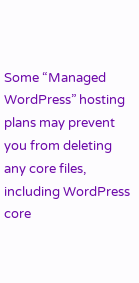Some “Managed WordPress” hosting plans may prevent you from deleting any core files, including WordPress core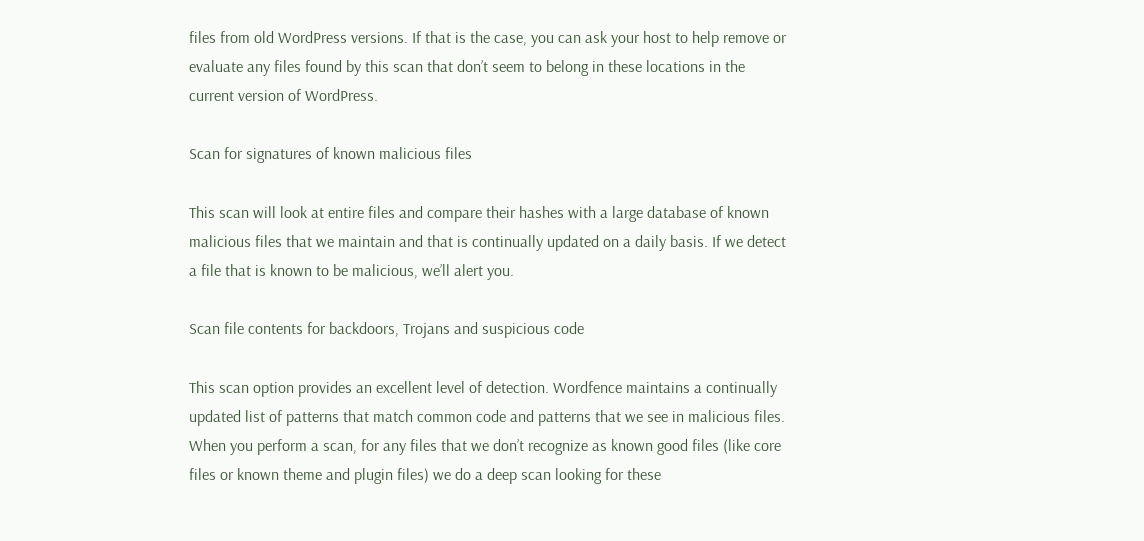files from old WordPress versions. If that is the case, you can ask your host to help remove or evaluate any files found by this scan that don’t seem to belong in these locations in the current version of WordPress.

Scan for signatures of known malicious files

This scan will look at entire files and compare their hashes with a large database of known malicious files that we maintain and that is continually updated on a daily basis. If we detect a file that is known to be malicious, we’ll alert you.

Scan file contents for backdoors, Trojans and suspicious code

This scan option provides an excellent level of detection. Wordfence maintains a continually updated list of patterns that match common code and patterns that we see in malicious files. When you perform a scan, for any files that we don’t recognize as known good files (like core files or known theme and plugin files) we do a deep scan looking for these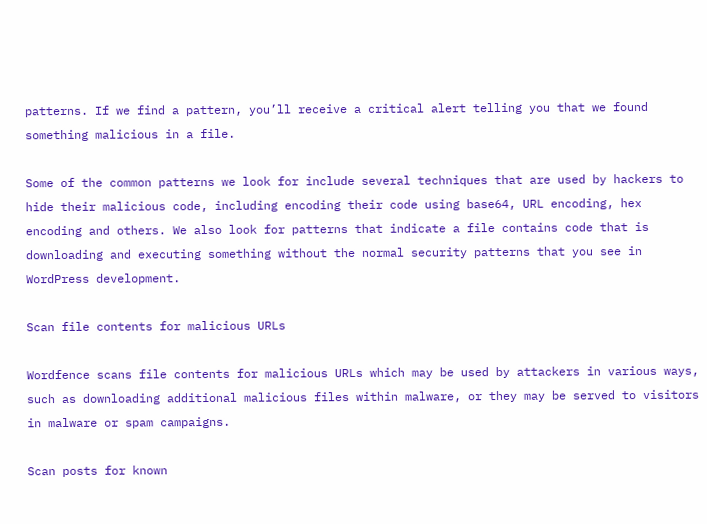patterns. If we find a pattern, you’ll receive a critical alert telling you that we found something malicious in a file.

Some of the common patterns we look for include several techniques that are used by hackers to hide their malicious code, including encoding their code using base64, URL encoding, hex encoding and others. We also look for patterns that indicate a file contains code that is downloading and executing something without the normal security patterns that you see in WordPress development.

Scan file contents for malicious URLs

Wordfence scans file contents for malicious URLs which may be used by attackers in various ways, such as downloading additional malicious files within malware, or they may be served to visitors in malware or spam campaigns.

Scan posts for known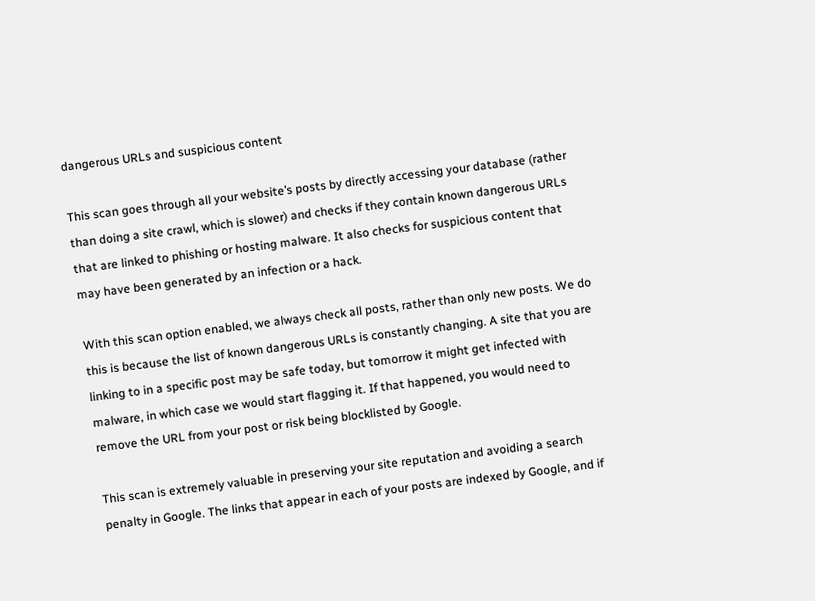dangerous URLs and suspicious content

This scan goes through all your website’s posts by directly accessing your database (rather than doing a site crawl, which is slower) and checks if they contain known dangerous URLs that are linked to phishing or hosting malware. It also checks for suspicious content that may have been generated by an infection or a hack.

With this scan option enabled, we always check all posts, rather than only new posts. We do this is because the list of known dangerous URLs is constantly changing. A site that you are linking to in a specific post may be safe today, but tomorrow it might get infected with malware, in which case we would start flagging it. If that happened, you would need to remove the URL from your post or risk being blocklisted by Google.

This scan is extremely valuable in preserving your site reputation and avoiding a search penalty in Google. The links that appear in each of your posts are indexed by Google, and if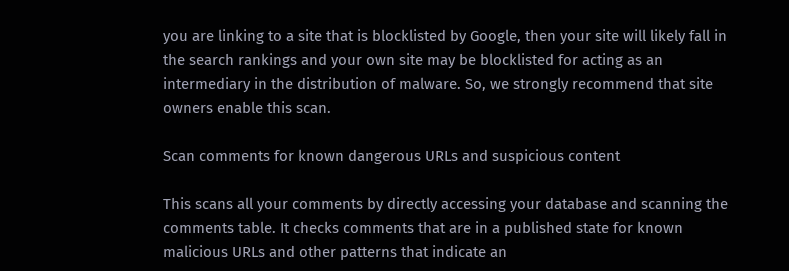you are linking to a site that is blocklisted by Google, then your site will likely fall in the search rankings and your own site may be blocklisted for acting as an intermediary in the distribution of malware. So, we strongly recommend that site owners enable this scan.

Scan comments for known dangerous URLs and suspicious content

This scans all your comments by directly accessing your database and scanning the comments table. It checks comments that are in a published state for known malicious URLs and other patterns that indicate an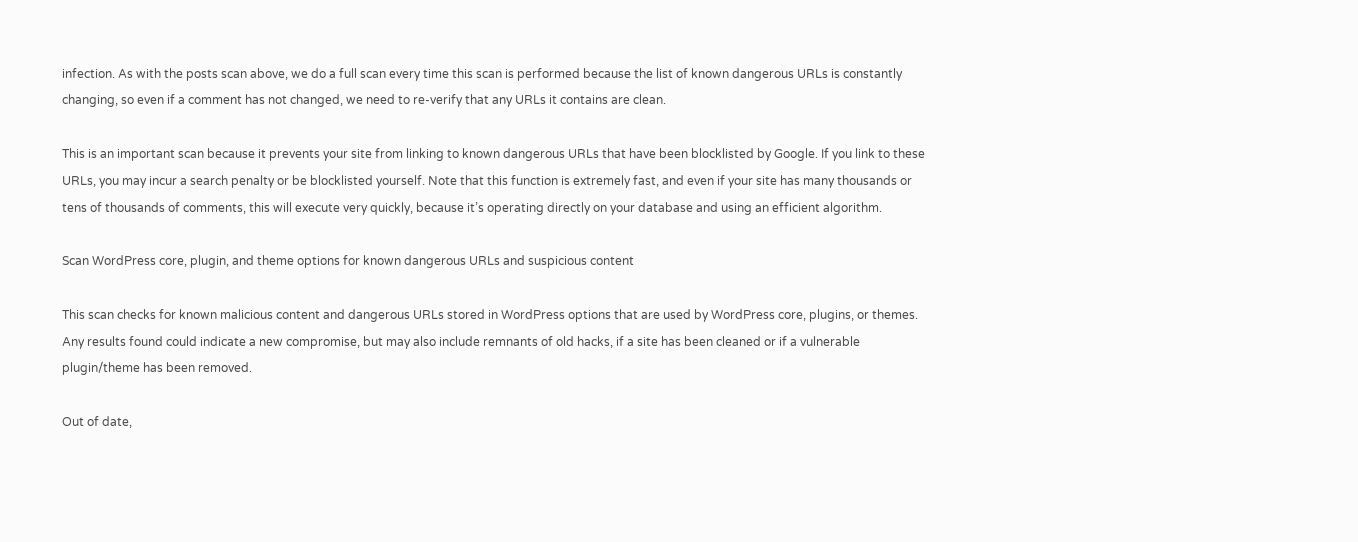infection. As with the posts scan above, we do a full scan every time this scan is performed because the list of known dangerous URLs is constantly changing, so even if a comment has not changed, we need to re-verify that any URLs it contains are clean.

This is an important scan because it prevents your site from linking to known dangerous URLs that have been blocklisted by Google. If you link to these URLs, you may incur a search penalty or be blocklisted yourself. Note that this function is extremely fast, and even if your site has many thousands or tens of thousands of comments, this will execute very quickly, because it’s operating directly on your database and using an efficient algorithm.

Scan WordPress core, plugin, and theme options for known dangerous URLs and suspicious content

This scan checks for known malicious content and dangerous URLs stored in WordPress options that are used by WordPress core, plugins, or themes. Any results found could indicate a new compromise, but may also include remnants of old hacks, if a site has been cleaned or if a vulnerable plugin/theme has been removed.

Out of date,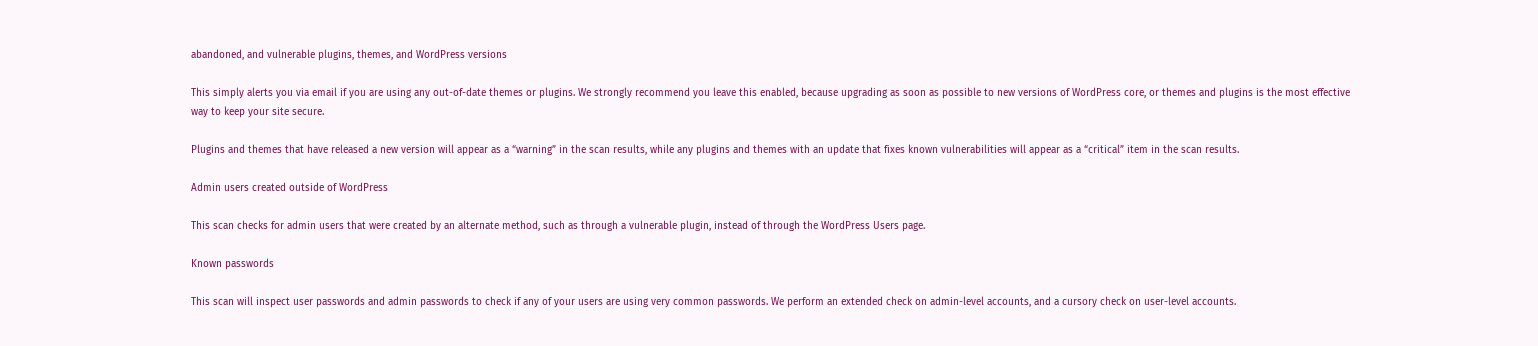abandoned, and vulnerable plugins, themes, and WordPress versions

This simply alerts you via email if you are using any out-of-date themes or plugins. We strongly recommend you leave this enabled, because upgrading as soon as possible to new versions of WordPress core, or themes and plugins is the most effective way to keep your site secure.

Plugins and themes that have released a new version will appear as a “warning” in the scan results, while any plugins and themes with an update that fixes known vulnerabilities will appear as a “critical” item in the scan results.

Admin users created outside of WordPress

This scan checks for admin users that were created by an alternate method, such as through a vulnerable plugin, instead of through the WordPress Users page.

Known passwords

This scan will inspect user passwords and admin passwords to check if any of your users are using very common passwords. We perform an extended check on admin-level accounts, and a cursory check on user-level accounts.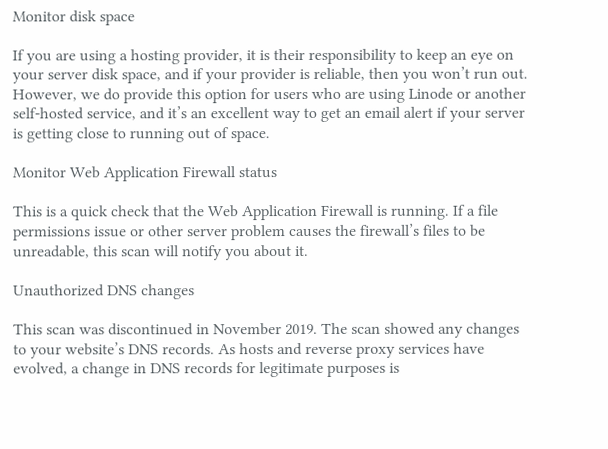Monitor disk space

If you are using a hosting provider, it is their responsibility to keep an eye on your server disk space, and if your provider is reliable, then you won’t run out. However, we do provide this option for users who are using Linode or another self-hosted service, and it’s an excellent way to get an email alert if your server is getting close to running out of space.

Monitor Web Application Firewall status

This is a quick check that the Web Application Firewall is running. If a file permissions issue or other server problem causes the firewall’s files to be unreadable, this scan will notify you about it.

Unauthorized DNS changes

This scan was discontinued in November 2019. The scan showed any changes to your website’s DNS records. As hosts and reverse proxy services have evolved, a change in DNS records for legitimate purposes is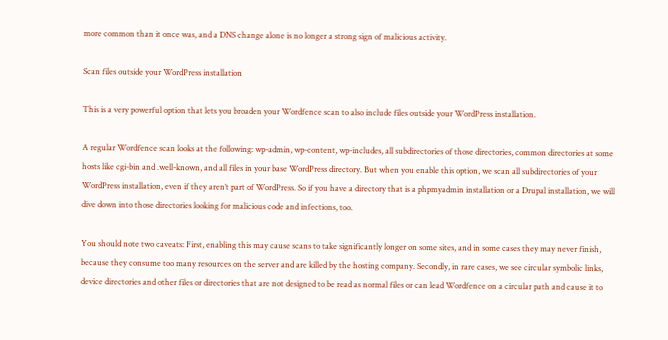more common than it once was, and a DNS change alone is no longer a strong sign of malicious activity.

Scan files outside your WordPress installation

This is a very powerful option that lets you broaden your Wordfence scan to also include files outside your WordPress installation.

A regular Wordfence scan looks at the following: wp-admin, wp-content, wp-includes, all subdirectories of those directories, common directories at some hosts like cgi-bin and .well-known, and all files in your base WordPress directory. But when you enable this option, we scan all subdirectories of your WordPress installation, even if they aren’t part of WordPress. So if you have a directory that is a phpmyadmin installation or a Drupal installation, we will dive down into those directories looking for malicious code and infections, too.

You should note two caveats: First, enabling this may cause scans to take significantly longer on some sites, and in some cases they may never finish, because they consume too many resources on the server and are killed by the hosting company. Secondly, in rare cases, we see circular symbolic links, device directories and other files or directories that are not designed to be read as normal files or can lead Wordfence on a circular path and cause it to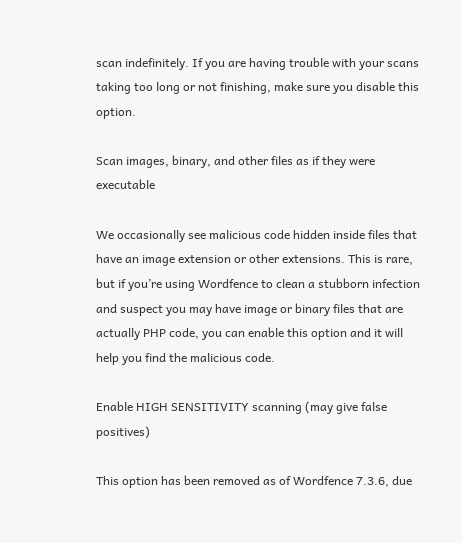scan indefinitely. If you are having trouble with your scans taking too long or not finishing, make sure you disable this option.

Scan images, binary, and other files as if they were executable

We occasionally see malicious code hidden inside files that have an image extension or other extensions. This is rare, but if you’re using Wordfence to clean a stubborn infection and suspect you may have image or binary files that are actually PHP code, you can enable this option and it will help you find the malicious code.

Enable HIGH SENSITIVITY scanning (may give false positives)

This option has been removed as of Wordfence 7.3.6, due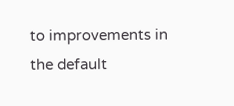to improvements in the default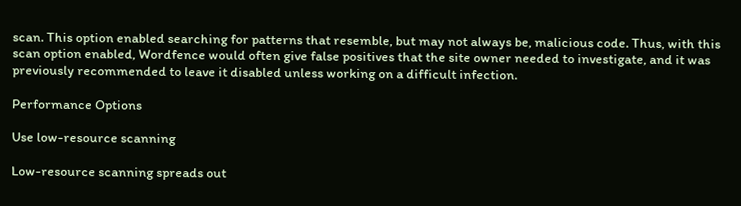scan. This option enabled searching for patterns that resemble, but may not always be, malicious code. Thus, with this scan option enabled, Wordfence would often give false positives that the site owner needed to investigate, and it was previously recommended to leave it disabled unless working on a difficult infection.

Performance Options

Use low-resource scanning

Low-resource scanning spreads out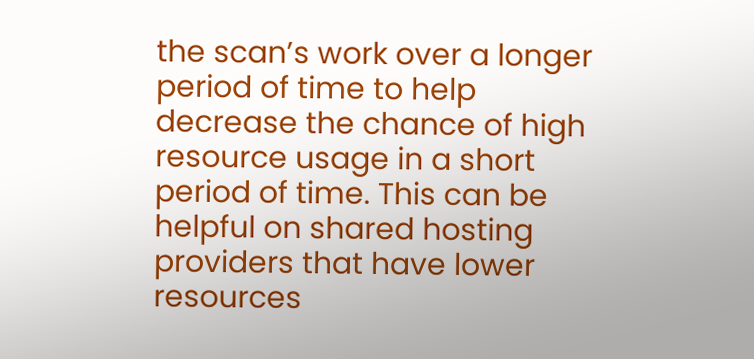the scan’s work over a longer period of time to help decrease the chance of high resource usage in a short period of time. This can be helpful on shared hosting providers that have lower resources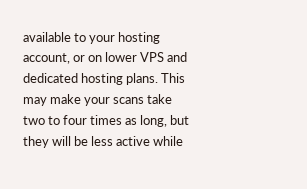available to your hosting account, or on lower VPS and dedicated hosting plans. This may make your scans take two to four times as long, but they will be less active while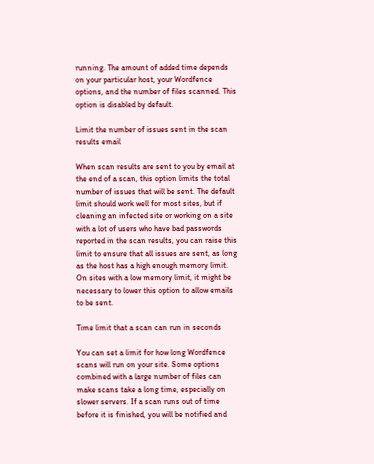running. The amount of added time depends on your particular host, your Wordfence options, and the number of files scanned. This option is disabled by default.

Limit the number of issues sent in the scan results email

When scan results are sent to you by email at the end of a scan, this option limits the total number of issues that will be sent. The default limit should work well for most sites, but if cleaning an infected site or working on a site with a lot of users who have bad passwords reported in the scan results, you can raise this limit to ensure that all issues are sent, as long as the host has a high enough memory limit. On sites with a low memory limit, it might be necessary to lower this option to allow emails to be sent.

Time limit that a scan can run in seconds

You can set a limit for how long Wordfence scans will run on your site. Some options combined with a large number of files can make scans take a long time, especially on slower servers. If a scan runs out of time before it is finished, you will be notified and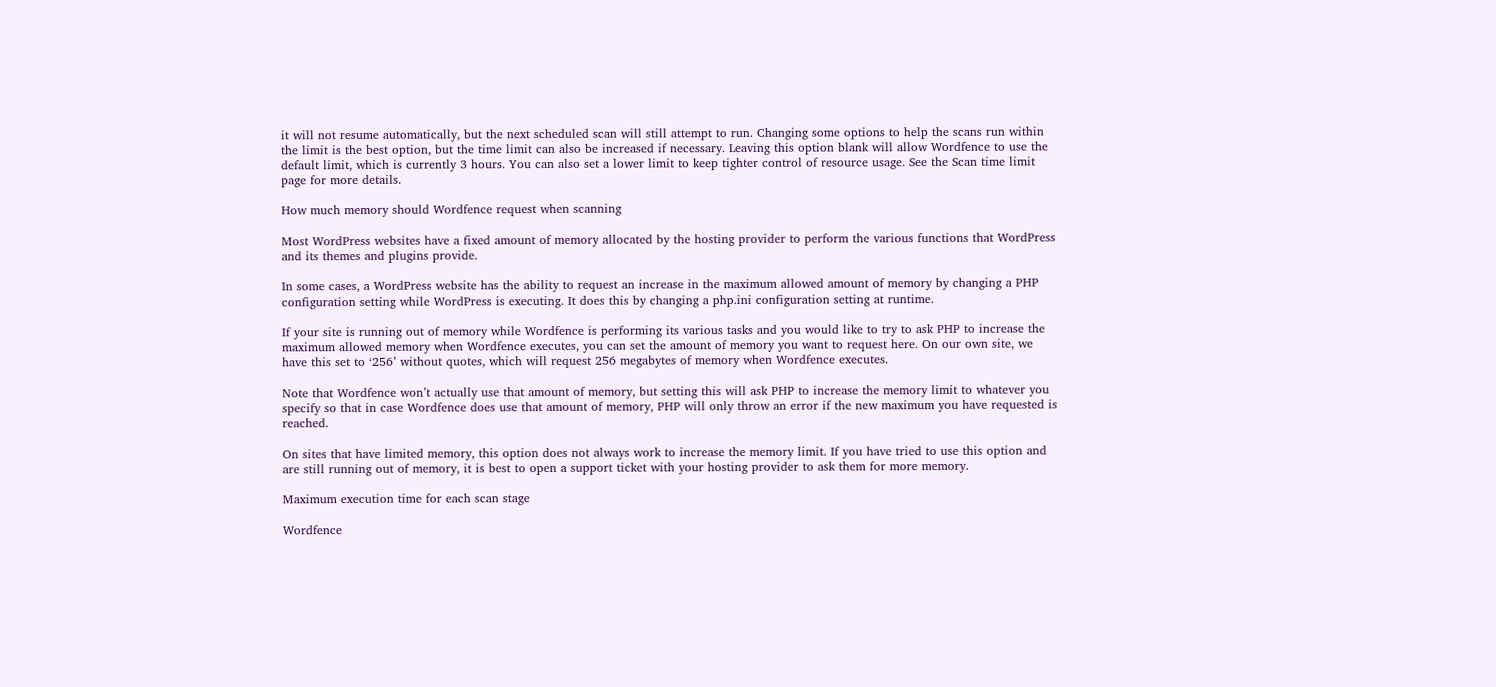it will not resume automatically, but the next scheduled scan will still attempt to run. Changing some options to help the scans run within the limit is the best option, but the time limit can also be increased if necessary. Leaving this option blank will allow Wordfence to use the default limit, which is currently 3 hours. You can also set a lower limit to keep tighter control of resource usage. See the Scan time limit page for more details.

How much memory should Wordfence request when scanning

Most WordPress websites have a fixed amount of memory allocated by the hosting provider to perform the various functions that WordPress and its themes and plugins provide.

In some cases, a WordPress website has the ability to request an increase in the maximum allowed amount of memory by changing a PHP configuration setting while WordPress is executing. It does this by changing a php.ini configuration setting at runtime.

If your site is running out of memory while Wordfence is performing its various tasks and you would like to try to ask PHP to increase the maximum allowed memory when Wordfence executes, you can set the amount of memory you want to request here. On our own site, we have this set to ‘256’ without quotes, which will request 256 megabytes of memory when Wordfence executes.

Note that Wordfence won’t actually use that amount of memory, but setting this will ask PHP to increase the memory limit to whatever you specify so that in case Wordfence does use that amount of memory, PHP will only throw an error if the new maximum you have requested is reached.

On sites that have limited memory, this option does not always work to increase the memory limit. If you have tried to use this option and are still running out of memory, it is best to open a support ticket with your hosting provider to ask them for more memory.

Maximum execution time for each scan stage

Wordfence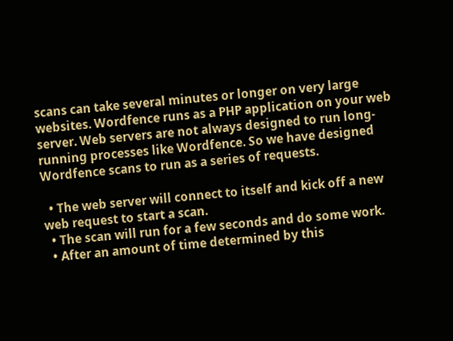scans can take several minutes or longer on very large websites. Wordfence runs as a PHP application on your web server. Web servers are not always designed to run long-running processes like Wordfence. So we have designed Wordfence scans to run as a series of requests.

  • The web server will connect to itself and kick off a new web request to start a scan.
  • The scan will run for a few seconds and do some work.
  • After an amount of time determined by this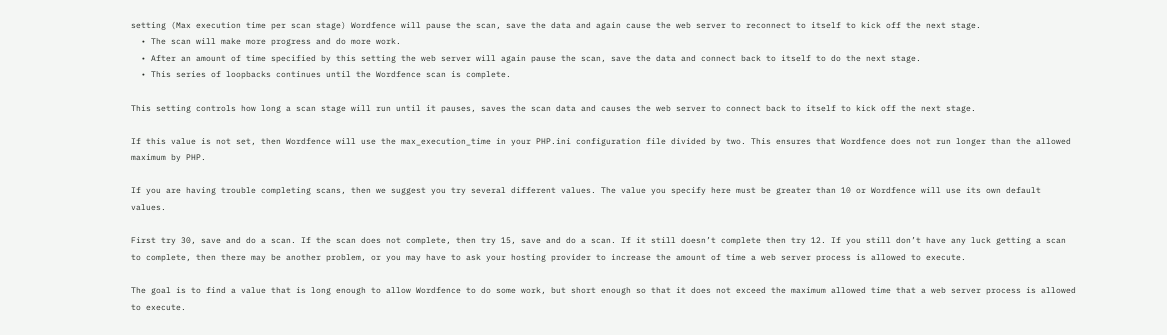setting (Max execution time per scan stage) Wordfence will pause the scan, save the data and again cause the web server to reconnect to itself to kick off the next stage.
  • The scan will make more progress and do more work.
  • After an amount of time specified by this setting the web server will again pause the scan, save the data and connect back to itself to do the next stage.
  • This series of loopbacks continues until the Wordfence scan is complete.

This setting controls how long a scan stage will run until it pauses, saves the scan data and causes the web server to connect back to itself to kick off the next stage.

If this value is not set, then Wordfence will use the max_execution_time in your PHP.ini configuration file divided by two. This ensures that Wordfence does not run longer than the allowed maximum by PHP.

If you are having trouble completing scans, then we suggest you try several different values. The value you specify here must be greater than 10 or Wordfence will use its own default values.

First try 30, save and do a scan. If the scan does not complete, then try 15, save and do a scan. If it still doesn’t complete then try 12. If you still don’t have any luck getting a scan to complete, then there may be another problem, or you may have to ask your hosting provider to increase the amount of time a web server process is allowed to execute.

The goal is to find a value that is long enough to allow Wordfence to do some work, but short enough so that it does not exceed the maximum allowed time that a web server process is allowed to execute.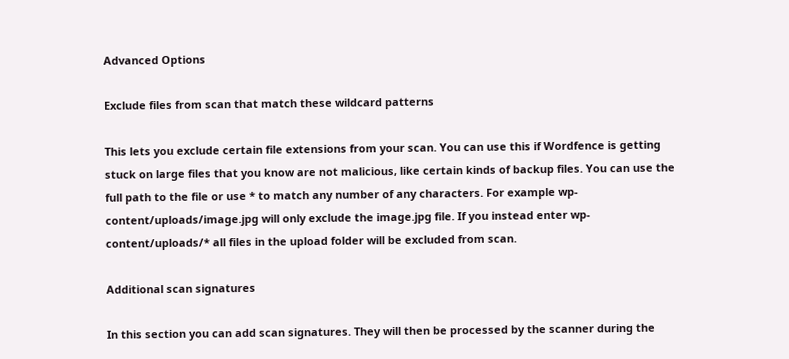Advanced Options

Exclude files from scan that match these wildcard patterns

This lets you exclude certain file extensions from your scan. You can use this if Wordfence is getting stuck on large files that you know are not malicious, like certain kinds of backup files. You can use the full path to the file or use * to match any number of any characters. For example wp-content/uploads/image.jpg will only exclude the image.jpg file. If you instead enter wp-content/uploads/* all files in the upload folder will be excluded from scan.

Additional scan signatures

In this section you can add scan signatures. They will then be processed by the scanner during the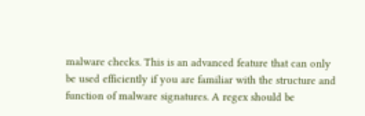malware checks. This is an advanced feature that can only be used efficiently if you are familiar with the structure and function of malware signatures. A regex should be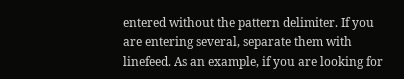entered without the pattern delimiter. If you are entering several, separate them with linefeed. As an example, if you are looking for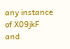any instance of X09jkF and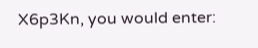X6p3Kn, you would enter: